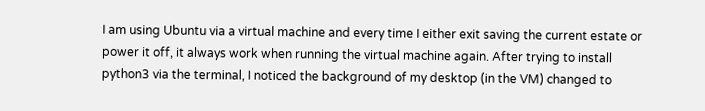I am using Ubuntu via a virtual machine and every time I either exit saving the current estate or power it off, it always work when running the virtual machine again. After trying to install python3 via the terminal, I noticed the background of my desktop (in the VM) changed to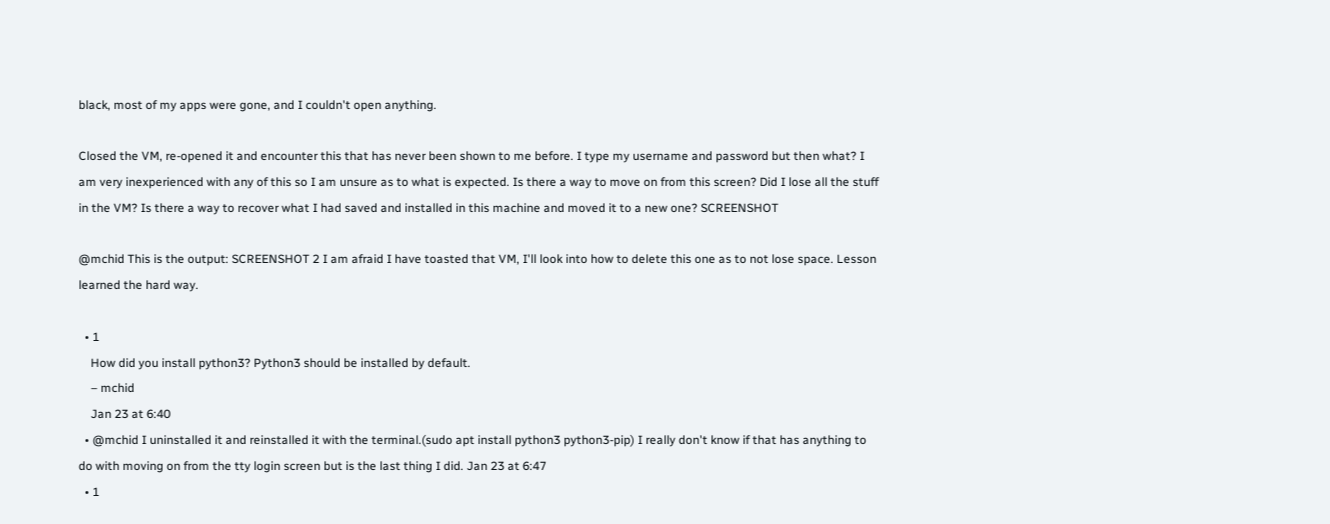black, most of my apps were gone, and I couldn't open anything.

Closed the VM, re-opened it and encounter this that has never been shown to me before. I type my username and password but then what? I am very inexperienced with any of this so I am unsure as to what is expected. Is there a way to move on from this screen? Did I lose all the stuff in the VM? Is there a way to recover what I had saved and installed in this machine and moved it to a new one? SCREENSHOT

@mchid This is the output: SCREENSHOT 2 I am afraid I have toasted that VM, I'll look into how to delete this one as to not lose space. Lesson learned the hard way.

  • 1
    How did you install python3? Python3 should be installed by default.
    – mchid
    Jan 23 at 6:40
  • @mchid I uninstalled it and reinstalled it with the terminal.(sudo apt install python3 python3-pip) I really don't know if that has anything to do with moving on from the tty login screen but is the last thing I did. Jan 23 at 6:47
  • 1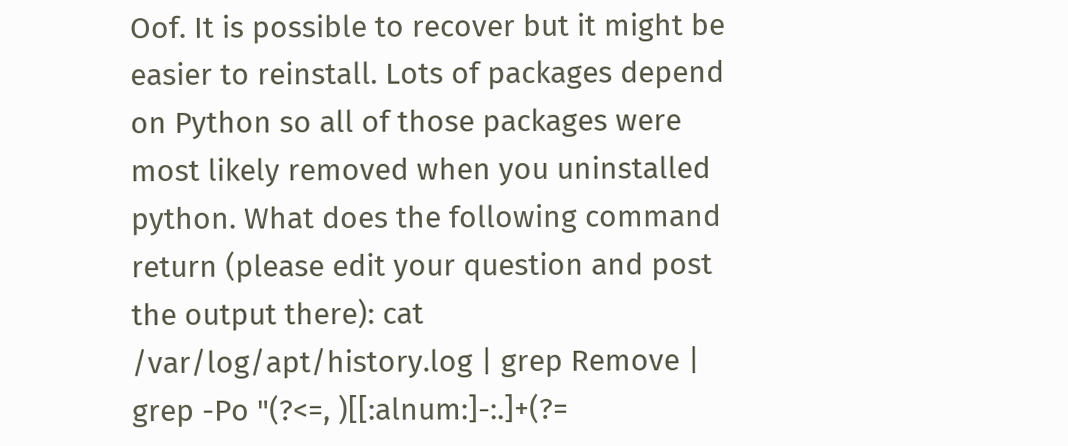Oof. It is possible to recover but it might be easier to reinstall. Lots of packages depend on Python so all of those packages were most likely removed when you uninstalled python. What does the following command return (please edit your question and post the output there): cat /var/log/apt/history.log | grep Remove | grep -Po "(?<=, )[[:alnum:]-:.]+(?=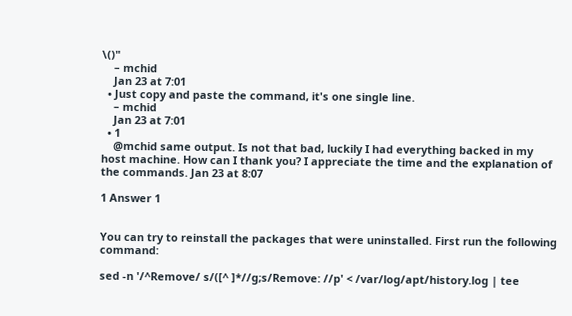\()"
    – mchid
    Jan 23 at 7:01
  • Just copy and paste the command, it's one single line.
    – mchid
    Jan 23 at 7:01
  • 1
    @mchid same output. Is not that bad, luckily I had everything backed in my host machine. How can I thank you? I appreciate the time and the explanation of the commands. Jan 23 at 8:07

1 Answer 1


You can try to reinstall the packages that were uninstalled. First run the following command:

sed -n '/^Remove/ s/([^ ]*//g;s/Remove: //p' < /var/log/apt/history.log | tee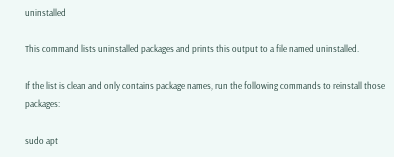uninstalled

This command lists uninstalled packages and prints this output to a file named uninstalled.

If the list is clean and only contains package names, run the following commands to reinstall those packages:

sudo apt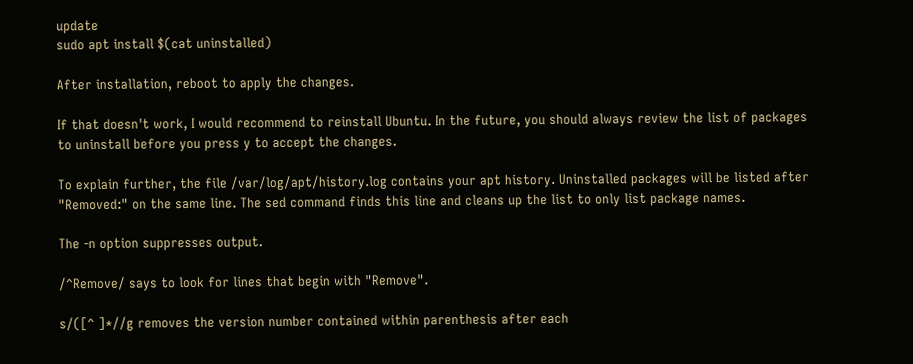update
sudo apt install $(cat uninstalled)

After installation, reboot to apply the changes.

If that doesn't work, I would recommend to reinstall Ubuntu. In the future, you should always review the list of packages to uninstall before you press y to accept the changes.

To explain further, the file /var/log/apt/history.log contains your apt history. Uninstalled packages will be listed after "Removed:" on the same line. The sed command finds this line and cleans up the list to only list package names.

The -n option suppresses output.

/^Remove/ says to look for lines that begin with "Remove".

s/([^ ]*//g removes the version number contained within parenthesis after each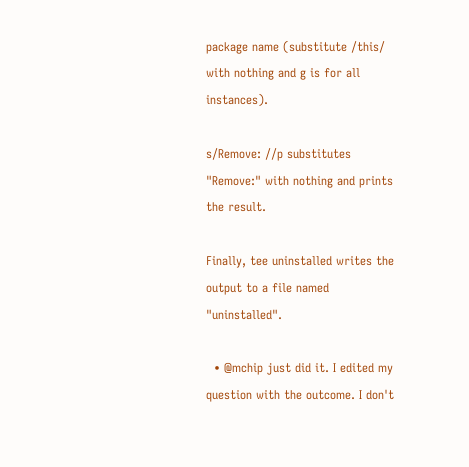package name (substitute /this/ with nothing and g is for all instances).

s/Remove: //p substitutes "Remove:" with nothing and prints the result.

Finally, tee uninstalled writes the output to a file named "uninstalled".

  • @mchip just did it. I edited my question with the outcome. I don't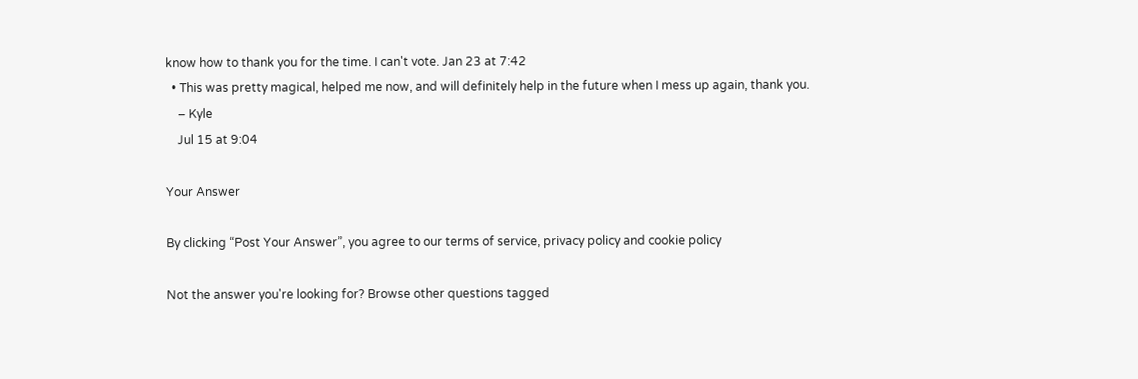know how to thank you for the time. I can't vote. Jan 23 at 7:42
  • This was pretty magical, helped me now, and will definitely help in the future when I mess up again, thank you.
    – Kyle
    Jul 15 at 9:04

Your Answer

By clicking “Post Your Answer”, you agree to our terms of service, privacy policy and cookie policy

Not the answer you're looking for? Browse other questions tagged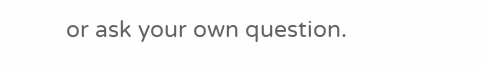or ask your own question.